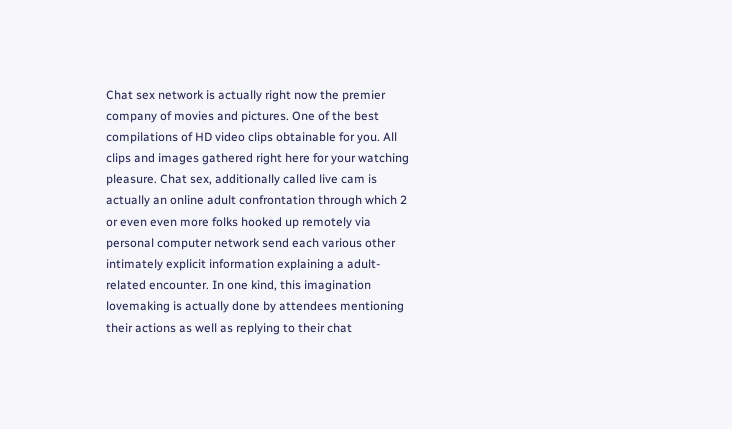Chat sex network is actually right now the premier company of movies and pictures. One of the best compilations of HD video clips obtainable for you. All clips and images gathered right here for your watching pleasure. Chat sex, additionally called live cam is actually an online adult confrontation through which 2 or even even more folks hooked up remotely via personal computer network send each various other intimately explicit information explaining a adult-related encounter. In one kind, this imagination lovemaking is actually done by attendees mentioning their actions as well as replying to their chat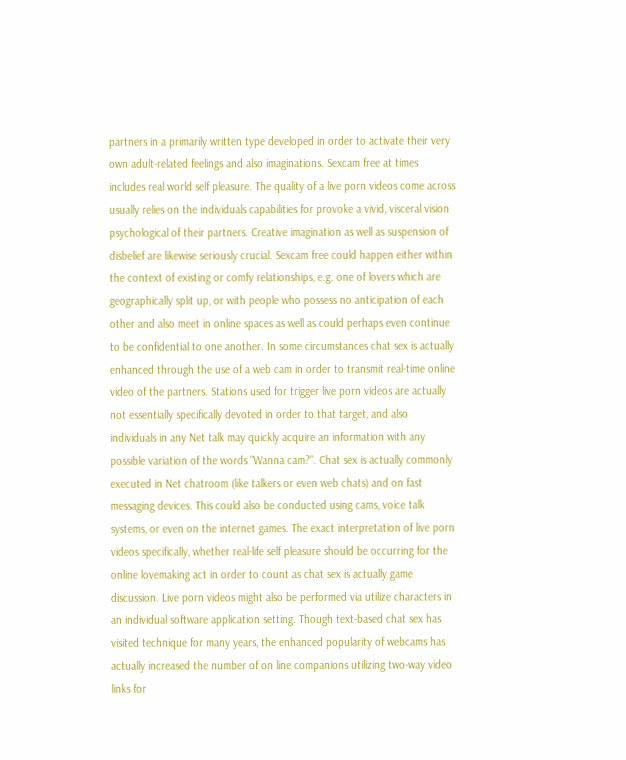partners in a primarily written type developed in order to activate their very own adult-related feelings and also imaginations. Sexcam free at times includes real world self pleasure. The quality of a live porn videos come across usually relies on the individuals capabilities for provoke a vivid, visceral vision psychological of their partners. Creative imagination as well as suspension of disbelief are likewise seriously crucial. Sexcam free could happen either within the context of existing or comfy relationships, e.g. one of lovers which are geographically split up, or with people who possess no anticipation of each other and also meet in online spaces as well as could perhaps even continue to be confidential to one another. In some circumstances chat sex is actually enhanced through the use of a web cam in order to transmit real-time online video of the partners. Stations used for trigger live porn videos are actually not essentially specifically devoted in order to that target, and also individuals in any Net talk may quickly acquire an information with any possible variation of the words "Wanna cam?". Chat sex is actually commonly executed in Net chatroom (like talkers or even web chats) and on fast messaging devices. This could also be conducted using cams, voice talk systems, or even on the internet games. The exact interpretation of live porn videos specifically, whether real-life self pleasure should be occurring for the online lovemaking act in order to count as chat sex is actually game discussion. Live porn videos might also be performed via utilize characters in an individual software application setting. Though text-based chat sex has visited technique for many years, the enhanced popularity of webcams has actually increased the number of on line companions utilizing two-way video links for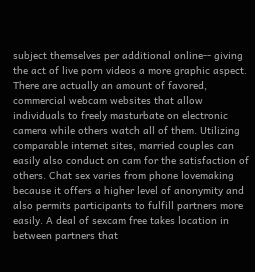subject themselves per additional online-- giving the act of live porn videos a more graphic aspect. There are actually an amount of favored, commercial webcam websites that allow individuals to freely masturbate on electronic camera while others watch all of them. Utilizing comparable internet sites, married couples can easily also conduct on cam for the satisfaction of others. Chat sex varies from phone lovemaking because it offers a higher level of anonymity and also permits participants to fulfill partners more easily. A deal of sexcam free takes location in between partners that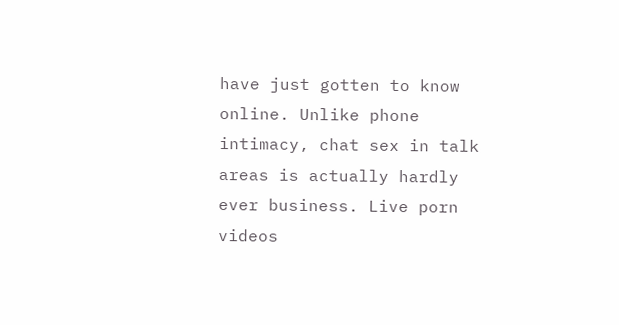have just gotten to know online. Unlike phone intimacy, chat sex in talk areas is actually hardly ever business. Live porn videos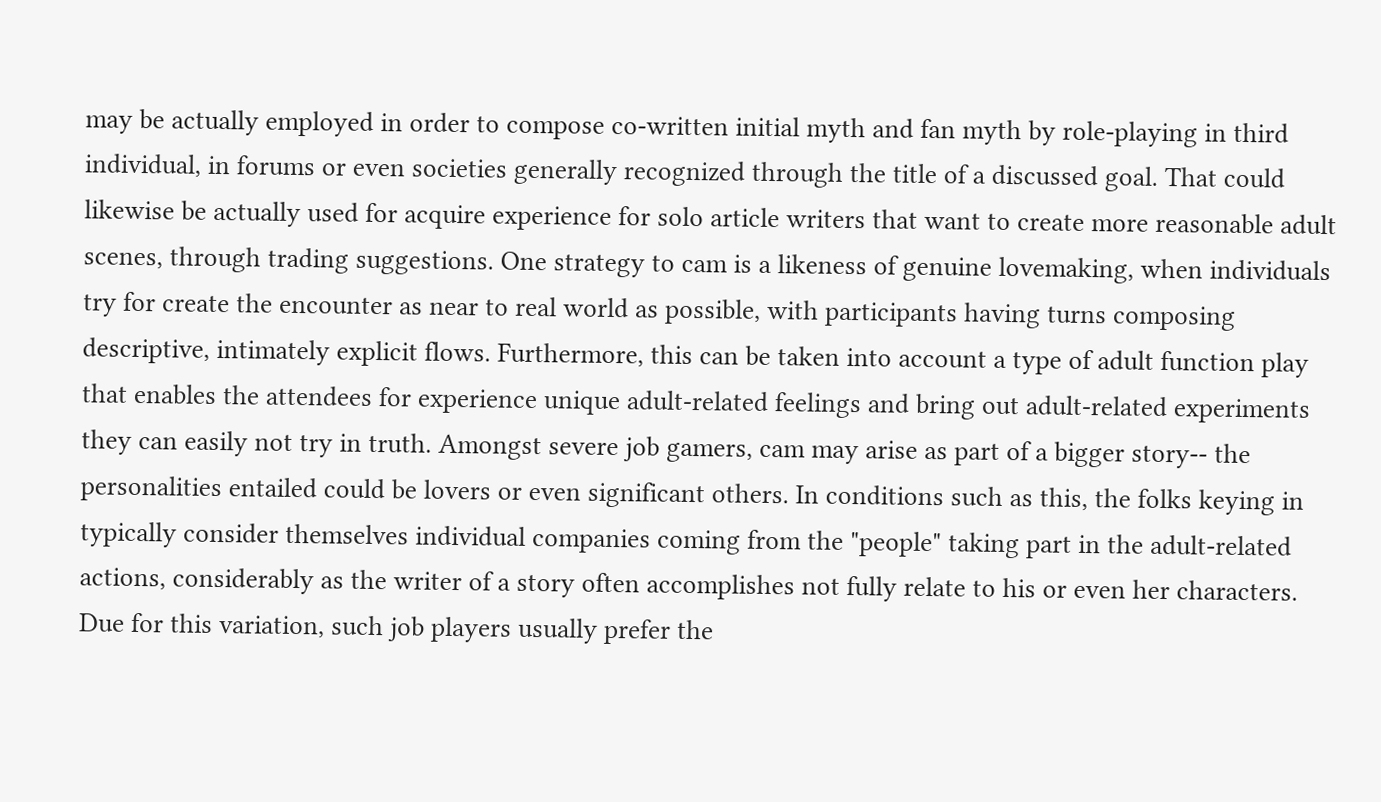may be actually employed in order to compose co-written initial myth and fan myth by role-playing in third individual, in forums or even societies generally recognized through the title of a discussed goal. That could likewise be actually used for acquire experience for solo article writers that want to create more reasonable adult scenes, through trading suggestions. One strategy to cam is a likeness of genuine lovemaking, when individuals try for create the encounter as near to real world as possible, with participants having turns composing descriptive, intimately explicit flows. Furthermore, this can be taken into account a type of adult function play that enables the attendees for experience unique adult-related feelings and bring out adult-related experiments they can easily not try in truth. Amongst severe job gamers, cam may arise as part of a bigger story-- the personalities entailed could be lovers or even significant others. In conditions such as this, the folks keying in typically consider themselves individual companies coming from the "people" taking part in the adult-related actions, considerably as the writer of a story often accomplishes not fully relate to his or even her characters. Due for this variation, such job players usually prefer the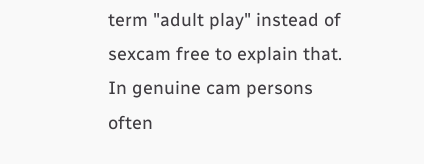term "adult play" instead of sexcam free to explain that. In genuine cam persons often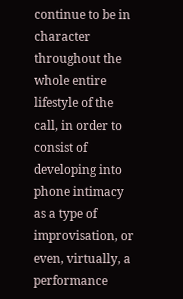continue to be in character throughout the whole entire lifestyle of the call, in order to consist of developing into phone intimacy as a type of improvisation, or even, virtually, a performance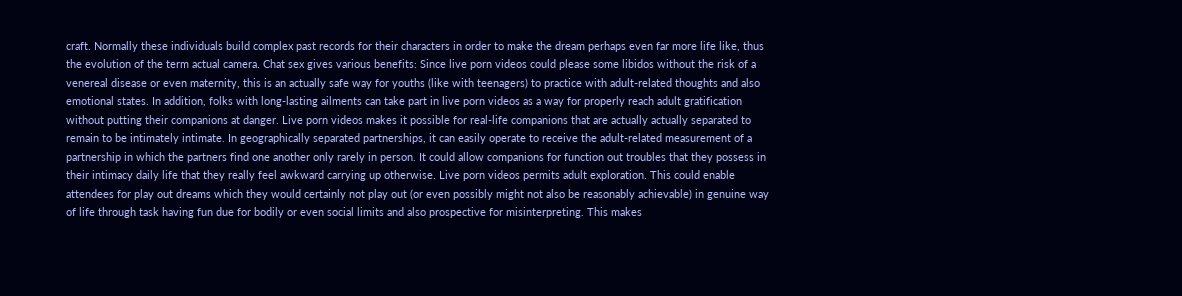craft. Normally these individuals build complex past records for their characters in order to make the dream perhaps even far more life like, thus the evolution of the term actual camera. Chat sex gives various benefits: Since live porn videos could please some libidos without the risk of a venereal disease or even maternity, this is an actually safe way for youths (like with teenagers) to practice with adult-related thoughts and also emotional states. In addition, folks with long-lasting ailments can take part in live porn videos as a way for properly reach adult gratification without putting their companions at danger. Live porn videos makes it possible for real-life companions that are actually actually separated to remain to be intimately intimate. In geographically separated partnerships, it can easily operate to receive the adult-related measurement of a partnership in which the partners find one another only rarely in person. It could allow companions for function out troubles that they possess in their intimacy daily life that they really feel awkward carrying up otherwise. Live porn videos permits adult exploration. This could enable attendees for play out dreams which they would certainly not play out (or even possibly might not also be reasonably achievable) in genuine way of life through task having fun due for bodily or even social limits and also prospective for misinterpreting. This makes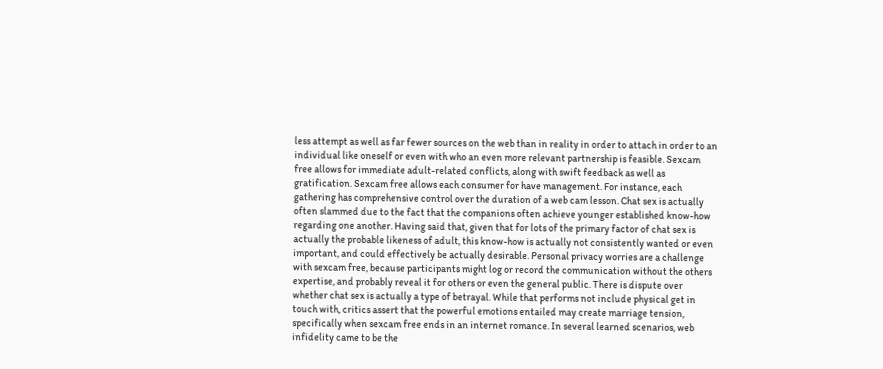less attempt as well as far fewer sources on the web than in reality in order to attach in order to an individual like oneself or even with who an even more relevant partnership is feasible. Sexcam free allows for immediate adult-related conflicts, along with swift feedback as well as gratification. Sexcam free allows each consumer for have management. For instance, each gathering has comprehensive control over the duration of a web cam lesson. Chat sex is actually often slammed due to the fact that the companions often achieve younger established know-how regarding one another. Having said that, given that for lots of the primary factor of chat sex is actually the probable likeness of adult, this know-how is actually not consistently wanted or even important, and could effectively be actually desirable. Personal privacy worries are a challenge with sexcam free, because participants might log or record the communication without the others expertise, and probably reveal it for others or even the general public. There is dispute over whether chat sex is actually a type of betrayal. While that performs not include physical get in touch with, critics assert that the powerful emotions entailed may create marriage tension, specifically when sexcam free ends in an internet romance. In several learned scenarios, web infidelity came to be the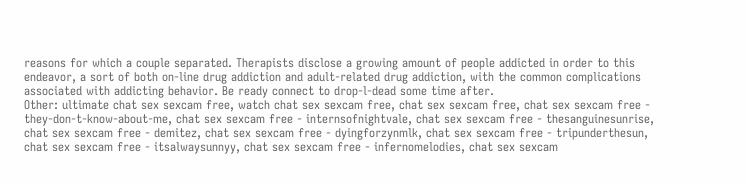reasons for which a couple separated. Therapists disclose a growing amount of people addicted in order to this endeavor, a sort of both on-line drug addiction and adult-related drug addiction, with the common complications associated with addicting behavior. Be ready connect to drop-l-dead some time after.
Other: ultimate chat sex sexcam free, watch chat sex sexcam free, chat sex sexcam free, chat sex sexcam free - they-don-t-know-about-me, chat sex sexcam free - internsofnightvale, chat sex sexcam free - thesanguinesunrise, chat sex sexcam free - demitez, chat sex sexcam free - dyingforzynmlk, chat sex sexcam free - tripunderthesun, chat sex sexcam free - itsalwaysunnyy, chat sex sexcam free - infernomelodies, chat sex sexcam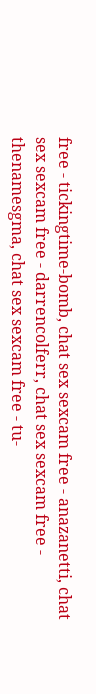free - tickingtime-bomb, chat sex sexcam free - anazanetti, chat sex sexcam free - darrencolferr, chat sex sexcam free - thenamesgma, chat sex sexcam free - tu-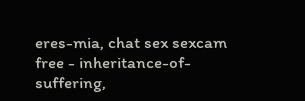eres-mia, chat sex sexcam free - inheritance-of-suffering,